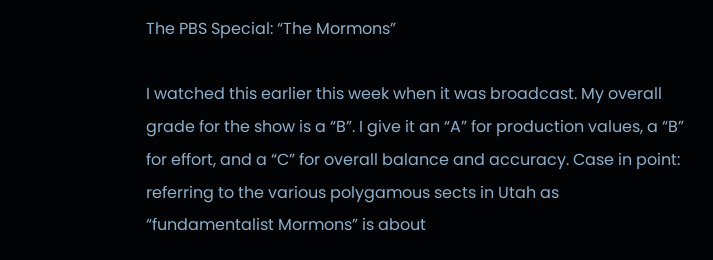The PBS Special: “The Mormons”

I watched this earlier this week when it was broadcast. My overall grade for the show is a “B”. I give it an “A” for production values, a “B” for effort, and a “C” for overall balance and accuracy. Case in point: referring to the various polygamous sects in Utah as “fundamentalist Mormons” is about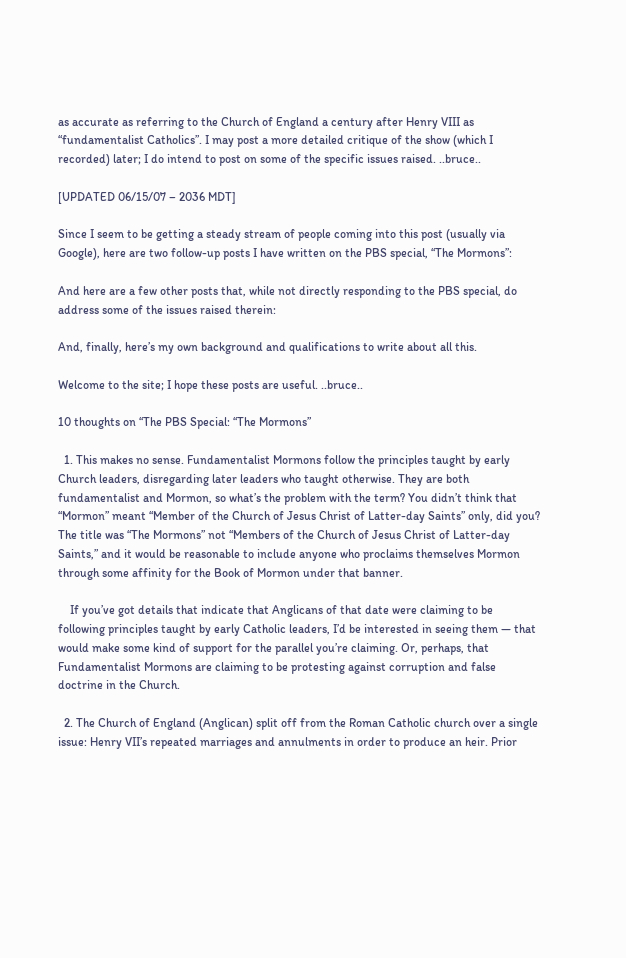as accurate as referring to the Church of England a century after Henry VIII as “fundamentalist Catholics”. I may post a more detailed critique of the show (which I recorded) later; I do intend to post on some of the specific issues raised. ..bruce..

[UPDATED 06/15/07 – 2036 MDT]

Since I seem to be getting a steady stream of people coming into this post (usually via Google), here are two follow-up posts I have written on the PBS special, “The Mormons”:

And here are a few other posts that, while not directly responding to the PBS special, do address some of the issues raised therein:

And, finally, here’s my own background and qualifications to write about all this.

Welcome to the site; I hope these posts are useful. ..bruce..

10 thoughts on “The PBS Special: “The Mormons”

  1. This makes no sense. Fundamentalist Mormons follow the principles taught by early Church leaders, disregarding later leaders who taught otherwise. They are both fundamentalist and Mormon, so what’s the problem with the term? You didn’t think that “Mormon” meant “Member of the Church of Jesus Christ of Latter-day Saints” only, did you? The title was “The Mormons” not “Members of the Church of Jesus Christ of Latter-day Saints,” and it would be reasonable to include anyone who proclaims themselves Mormon through some affinity for the Book of Mormon under that banner.

    If you’ve got details that indicate that Anglicans of that date were claiming to be following principles taught by early Catholic leaders, I’d be interested in seeing them — that would make some kind of support for the parallel you’re claiming. Or, perhaps, that Fundamentalist Mormons are claiming to be protesting against corruption and false doctrine in the Church.

  2. The Church of England (Anglican) split off from the Roman Catholic church over a single issue: Henry VII’s repeated marriages and annulments in order to produce an heir. Prior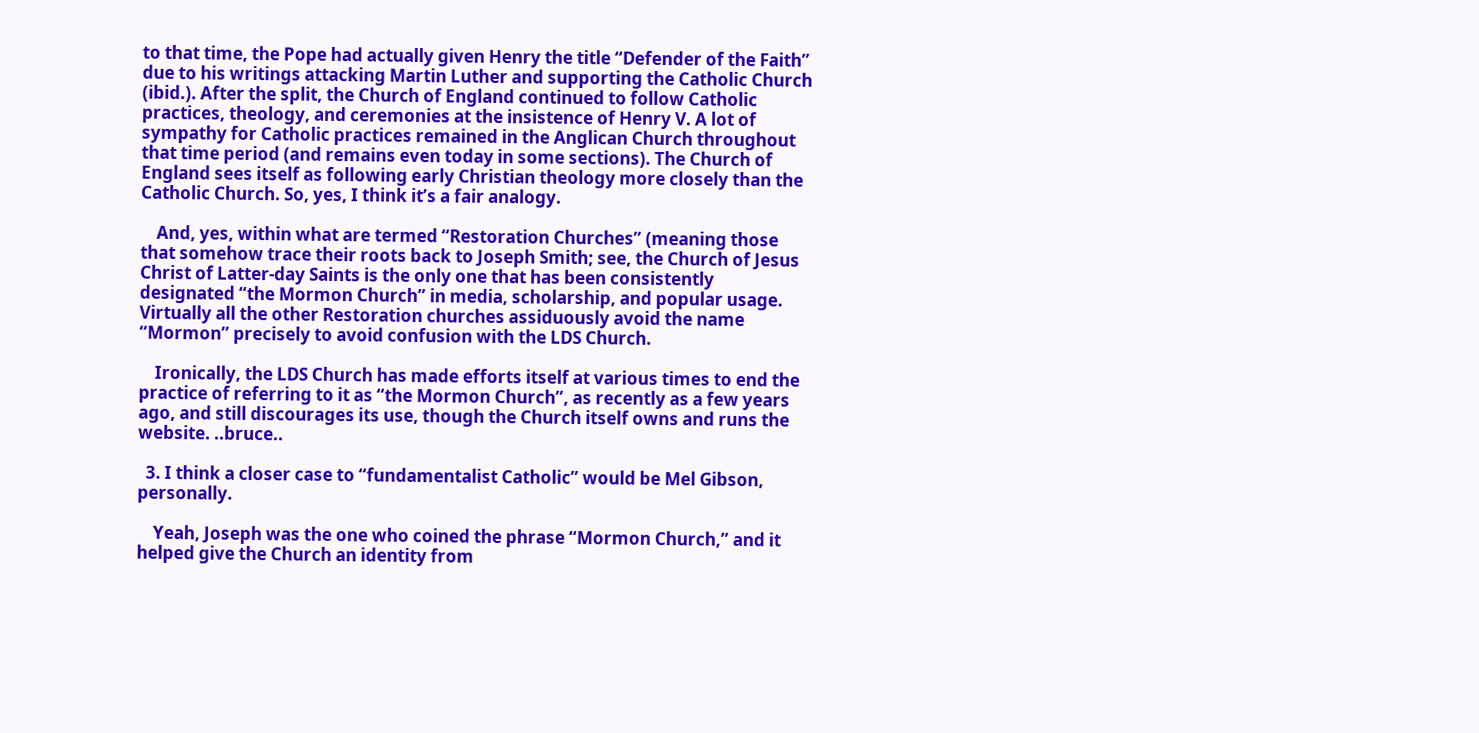to that time, the Pope had actually given Henry the title “Defender of the Faith” due to his writings attacking Martin Luther and supporting the Catholic Church (ibid.). After the split, the Church of England continued to follow Catholic practices, theology, and ceremonies at the insistence of Henry V. A lot of sympathy for Catholic practices remained in the Anglican Church throughout that time period (and remains even today in some sections). The Church of England sees itself as following early Christian theology more closely than the Catholic Church. So, yes, I think it’s a fair analogy.

    And, yes, within what are termed “Restoration Churches” (meaning those that somehow trace their roots back to Joseph Smith; see, the Church of Jesus Christ of Latter-day Saints is the only one that has been consistently designated “the Mormon Church” in media, scholarship, and popular usage. Virtually all the other Restoration churches assiduously avoid the name “Mormon” precisely to avoid confusion with the LDS Church.

    Ironically, the LDS Church has made efforts itself at various times to end the practice of referring to it as “the Mormon Church”, as recently as a few years ago, and still discourages its use, though the Church itself owns and runs the website. ..bruce..

  3. I think a closer case to “fundamentalist Catholic” would be Mel Gibson, personally.

    Yeah, Joseph was the one who coined the phrase “Mormon Church,” and it helped give the Church an identity from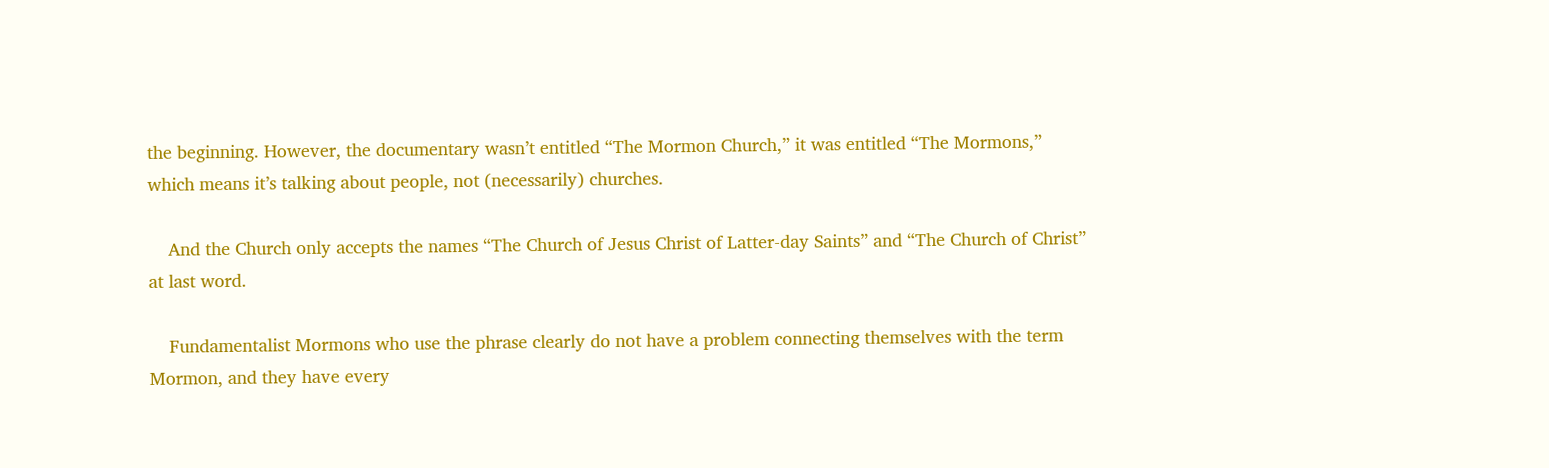the beginning. However, the documentary wasn’t entitled “The Mormon Church,” it was entitled “The Mormons,” which means it’s talking about people, not (necessarily) churches.

    And the Church only accepts the names “The Church of Jesus Christ of Latter-day Saints” and “The Church of Christ” at last word.

    Fundamentalist Mormons who use the phrase clearly do not have a problem connecting themselves with the term Mormon, and they have every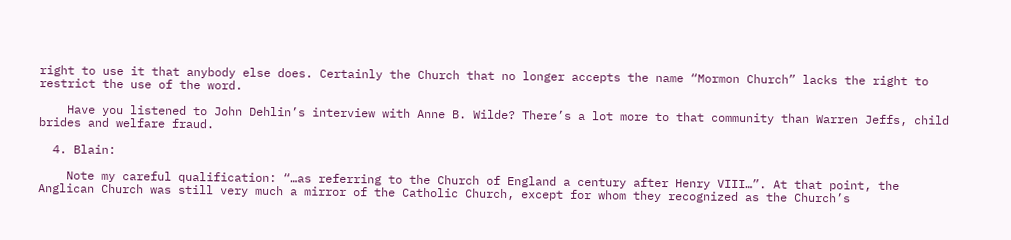right to use it that anybody else does. Certainly the Church that no longer accepts the name “Mormon Church” lacks the right to restrict the use of the word.

    Have you listened to John Dehlin’s interview with Anne B. Wilde? There’s a lot more to that community than Warren Jeffs, child brides and welfare fraud.

  4. Blain:

    Note my careful qualification: “…as referring to the Church of England a century after Henry VIII…”. At that point, the Anglican Church was still very much a mirror of the Catholic Church, except for whom they recognized as the Church’s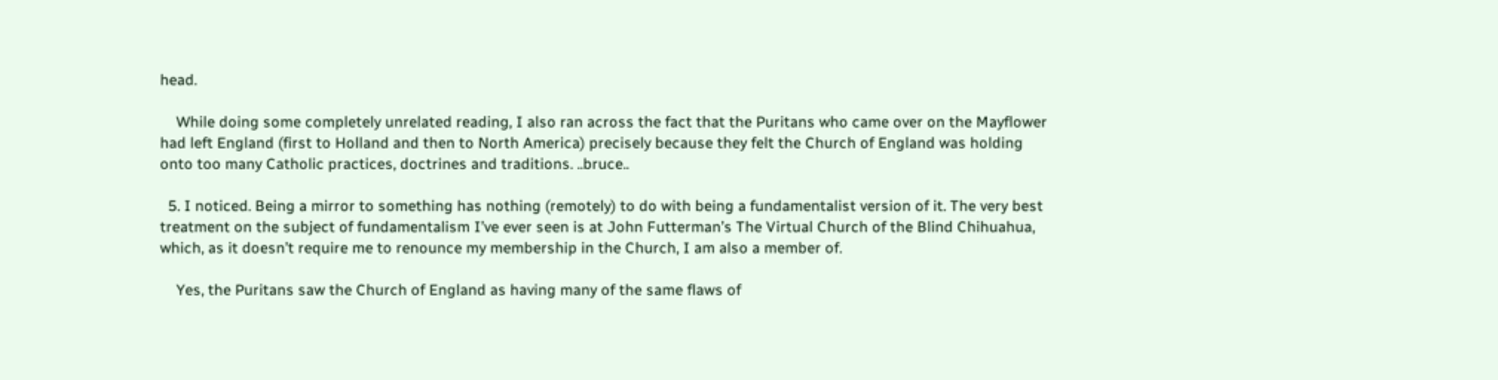head.

    While doing some completely unrelated reading, I also ran across the fact that the Puritans who came over on the Mayflower had left England (first to Holland and then to North America) precisely because they felt the Church of England was holding onto too many Catholic practices, doctrines and traditions. ..bruce..

  5. I noticed. Being a mirror to something has nothing (remotely) to do with being a fundamentalist version of it. The very best treatment on the subject of fundamentalism I’ve ever seen is at John Futterman’s The Virtual Church of the Blind Chihuahua, which, as it doesn’t require me to renounce my membership in the Church, I am also a member of.

    Yes, the Puritans saw the Church of England as having many of the same flaws of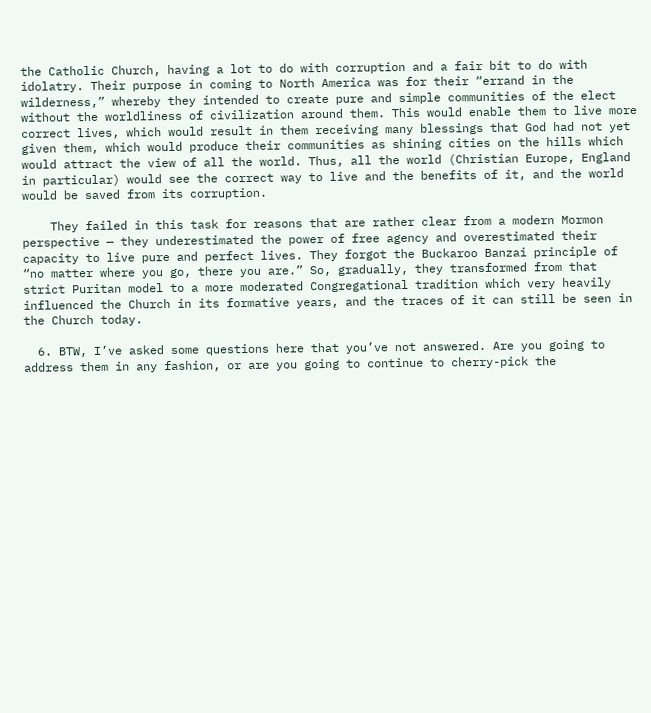the Catholic Church, having a lot to do with corruption and a fair bit to do with idolatry. Their purpose in coming to North America was for their “errand in the wilderness,” whereby they intended to create pure and simple communities of the elect without the worldliness of civilization around them. This would enable them to live more correct lives, which would result in them receiving many blessings that God had not yet given them, which would produce their communities as shining cities on the hills which would attract the view of all the world. Thus, all the world (Christian Europe, England in particular) would see the correct way to live and the benefits of it, and the world would be saved from its corruption.

    They failed in this task for reasons that are rather clear from a modern Mormon perspective — they underestimated the power of free agency and overestimated their capacity to live pure and perfect lives. They forgot the Buckaroo Banzai principle of “no matter where you go, there you are.” So, gradually, they transformed from that strict Puritan model to a more moderated Congregational tradition which very heavily influenced the Church in its formative years, and the traces of it can still be seen in the Church today.

  6. BTW, I’ve asked some questions here that you’ve not answered. Are you going to address them in any fashion, or are you going to continue to cherry-pick the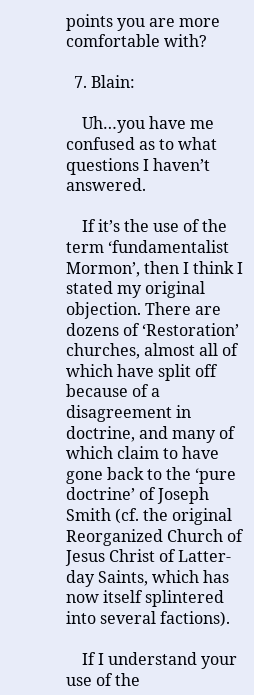points you are more comfortable with?

  7. Blain:

    Uh…you have me confused as to what questions I haven’t answered.

    If it’s the use of the term ‘fundamentalist Mormon’, then I think I stated my original objection. There are dozens of ‘Restoration’ churches, almost all of which have split off because of a disagreement in doctrine, and many of which claim to have gone back to the ‘pure doctrine’ of Joseph Smith (cf. the original Reorganized Church of Jesus Christ of Latter-day Saints, which has now itself splintered into several factions).

    If I understand your use of the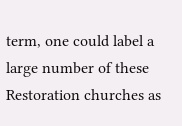term, one could label a large number of these Restoration churches as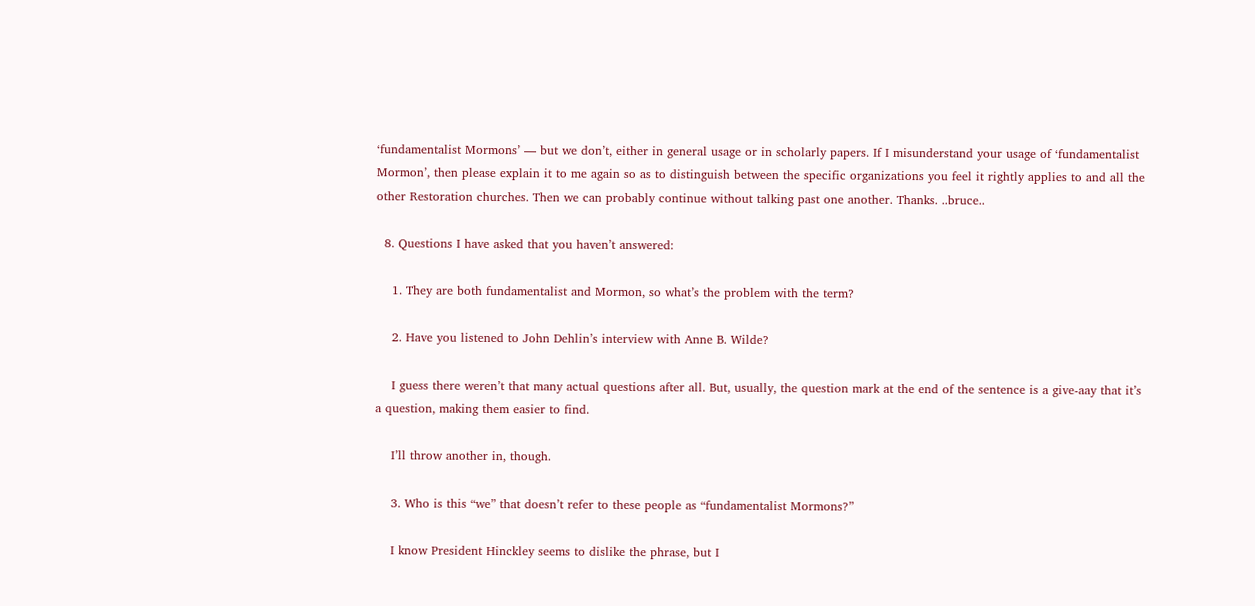‘fundamentalist Mormons’ — but we don’t, either in general usage or in scholarly papers. If I misunderstand your usage of ‘fundamentalist Mormon’, then please explain it to me again so as to distinguish between the specific organizations you feel it rightly applies to and all the other Restoration churches. Then we can probably continue without talking past one another. Thanks. ..bruce..

  8. Questions I have asked that you haven’t answered:

    1. They are both fundamentalist and Mormon, so what’s the problem with the term?

    2. Have you listened to John Dehlin’s interview with Anne B. Wilde?

    I guess there weren’t that many actual questions after all. But, usually, the question mark at the end of the sentence is a give-aay that it’s a question, making them easier to find.

    I’ll throw another in, though.

    3. Who is this “we” that doesn’t refer to these people as “fundamentalist Mormons?”

    I know President Hinckley seems to dislike the phrase, but I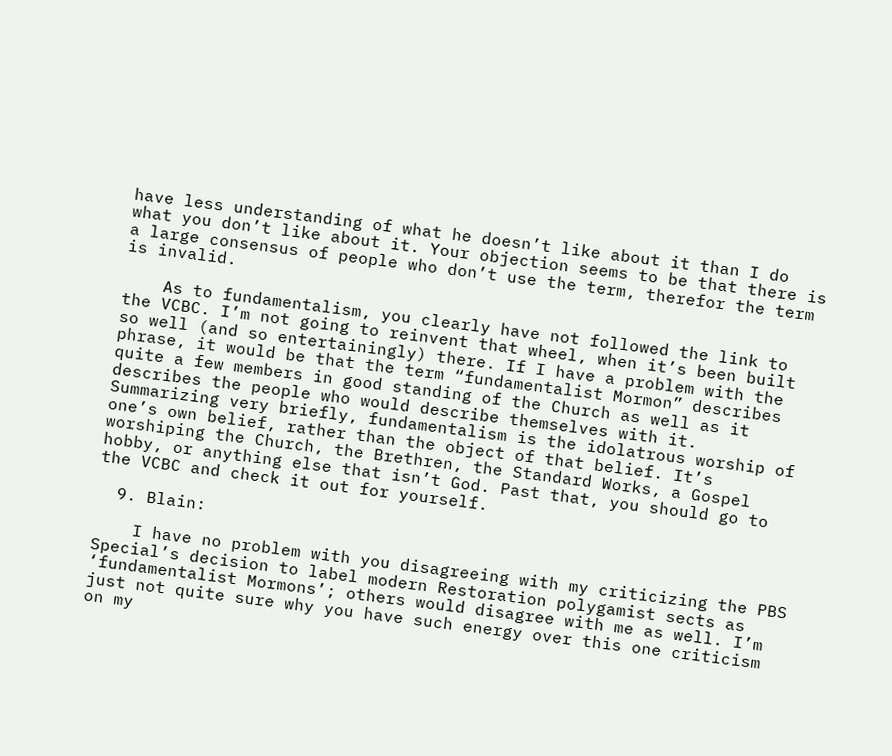have less understanding of what he doesn’t like about it than I do what you don’t like about it. Your objection seems to be that there is a large consensus of people who don’t use the term, therefor the term is invalid.

    As to fundamentalism, you clearly have not followed the link to the VCBC. I’m not going to reinvent that wheel, when it’s been built so well (and so entertainingly) there. If I have a problem with the phrase, it would be that the term “fundamentalist Mormon” describes quite a few members in good standing of the Church as well as it describes the people who would describe themselves with it. Summarizing very briefly, fundamentalism is the idolatrous worship of one’s own belief, rather than the object of that belief. It’s worshiping the Church, the Brethren, the Standard Works, a Gospel hobby, or anything else that isn’t God. Past that, you should go to the VCBC and check it out for yourself.

  9. Blain:

    I have no problem with you disagreeing with my criticizing the PBS Special’s decision to label modern Restoration polygamist sects as ‘fundamentalist Mormons’; others would disagree with me as well. I’m just not quite sure why you have such energy over this one criticism on my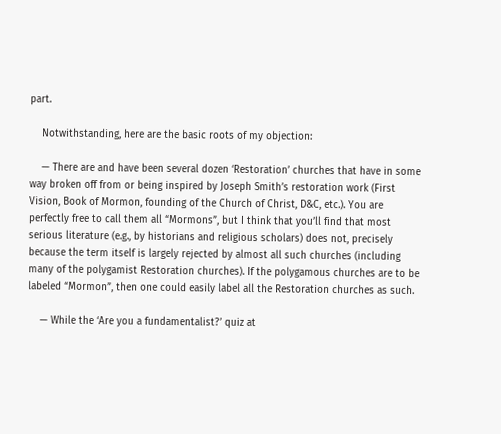part.

    Notwithstanding, here are the basic roots of my objection:

    — There are and have been several dozen ‘Restoration’ churches that have in some way broken off from or being inspired by Joseph Smith’s restoration work (First Vision, Book of Mormon, founding of the Church of Christ, D&C, etc.). You are perfectly free to call them all “Mormons”, but I think that you’ll find that most serious literature (e.g., by historians and religious scholars) does not, precisely because the term itself is largely rejected by almost all such churches (including many of the polygamist Restoration churches). If the polygamous churches are to be labeled “Mormon”, then one could easily label all the Restoration churches as such.

    — While the ‘Are you a fundamentalist?’ quiz at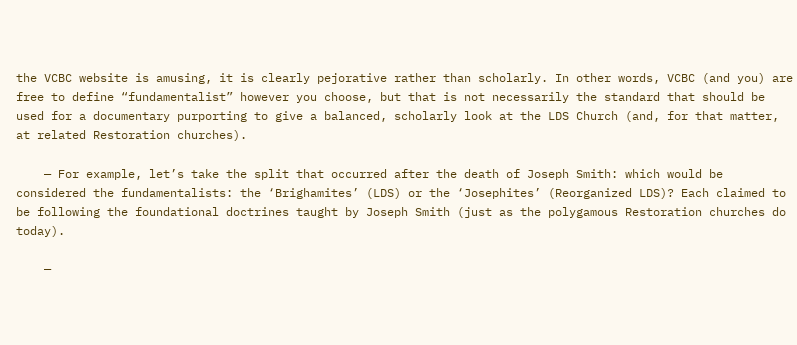the VCBC website is amusing, it is clearly pejorative rather than scholarly. In other words, VCBC (and you) are free to define “fundamentalist” however you choose, but that is not necessarily the standard that should be used for a documentary purporting to give a balanced, scholarly look at the LDS Church (and, for that matter, at related Restoration churches).

    — For example, let’s take the split that occurred after the death of Joseph Smith: which would be considered the fundamentalists: the ‘Brighamites’ (LDS) or the ‘Josephites’ (Reorganized LDS)? Each claimed to be following the foundational doctrines taught by Joseph Smith (just as the polygamous Restoration churches do today).

    —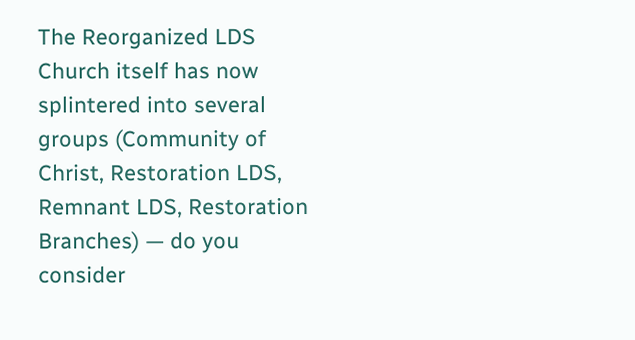The Reorganized LDS Church itself has now splintered into several groups (Community of Christ, Restoration LDS, Remnant LDS, Restoration Branches) — do you consider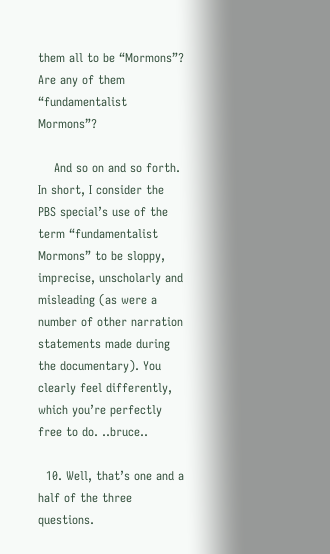them all to be “Mormons”? Are any of them “fundamentalist Mormons”?

    And so on and so forth. In short, I consider the PBS special’s use of the term “fundamentalist Mormons” to be sloppy, imprecise, unscholarly and misleading (as were a number of other narration statements made during the documentary). You clearly feel differently, which you’re perfectly free to do. ..bruce..

  10. Well, that’s one and a half of the three questions.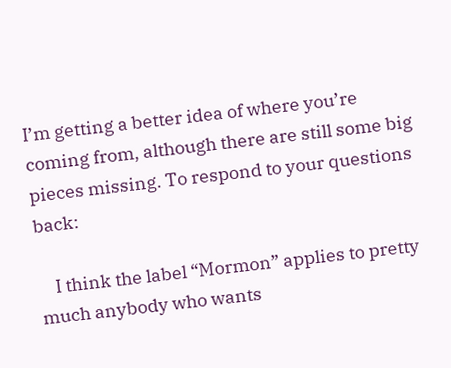I’m getting a better idea of where you’re coming from, although there are still some big pieces missing. To respond to your questions back:

    I think the label “Mormon” applies to pretty much anybody who wants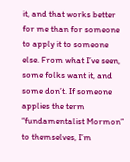it, and that works better for me than for someone to apply it to someone else. From what I’ve seen, some folks want it, and some don’t. If someone applies the term “fundamentalist Mormon” to themselves, I’m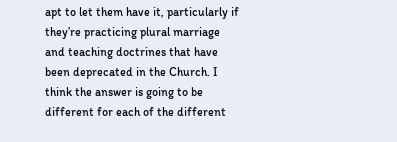apt to let them have it, particularly if they’re practicing plural marriage and teaching doctrines that have been deprecated in the Church. I think the answer is going to be different for each of the different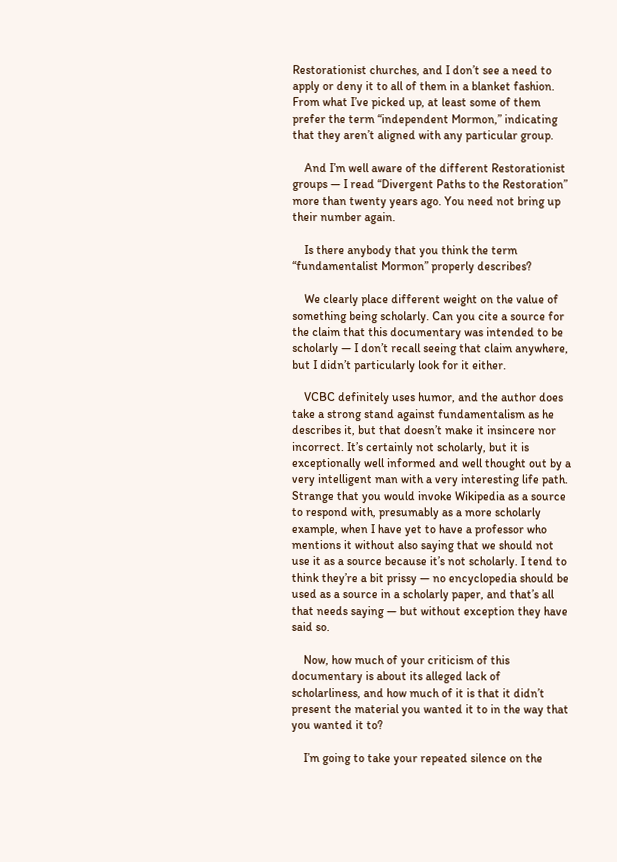Restorationist churches, and I don’t see a need to apply or deny it to all of them in a blanket fashion. From what I’ve picked up, at least some of them prefer the term “independent Mormon,” indicating that they aren’t aligned with any particular group.

    And I’m well aware of the different Restorationist groups — I read “Divergent Paths to the Restoration” more than twenty years ago. You need not bring up their number again.

    Is there anybody that you think the term “fundamentalist Mormon” properly describes?

    We clearly place different weight on the value of something being scholarly. Can you cite a source for the claim that this documentary was intended to be scholarly — I don’t recall seeing that claim anywhere, but I didn’t particularly look for it either.

    VCBC definitely uses humor, and the author does take a strong stand against fundamentalism as he describes it, but that doesn’t make it insincere nor incorrect. It’s certainly not scholarly, but it is exceptionally well informed and well thought out by a very intelligent man with a very interesting life path. Strange that you would invoke Wikipedia as a source to respond with, presumably as a more scholarly example, when I have yet to have a professor who mentions it without also saying that we should not use it as a source because it’s not scholarly. I tend to think they’re a bit prissy — no encyclopedia should be used as a source in a scholarly paper, and that’s all that needs saying — but without exception they have said so.

    Now, how much of your criticism of this documentary is about its alleged lack of scholarliness, and how much of it is that it didn’t present the material you wanted it to in the way that you wanted it to?

    I’m going to take your repeated silence on the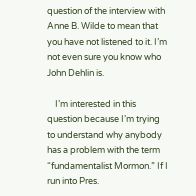question of the interview with Anne B. Wilde to mean that you have not listened to it. I’m not even sure you know who John Dehlin is.

    I’m interested in this question because I’m trying to understand why anybody has a problem with the term “fundamentalist Mormon.” If I run into Pres.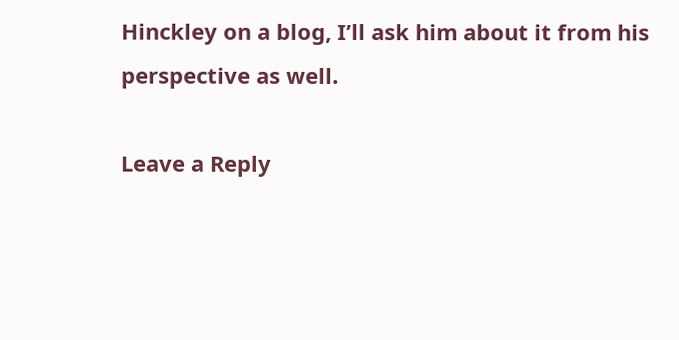Hinckley on a blog, I’ll ask him about it from his perspective as well.

Leave a Reply